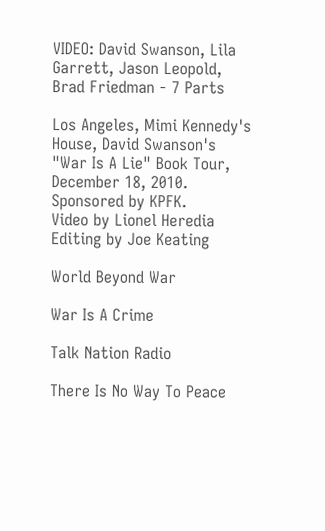VIDEO: David Swanson, Lila Garrett, Jason Leopold, Brad Friedman - 7 Parts

Los Angeles, Mimi Kennedy's House, David Swanson's "War Is A Lie" Book Tour, December 18, 2010. Sponsored by KPFK.
Video by Lionel Heredia
Editing by Joe Keating

World Beyond War

War Is A Crime

Talk Nation Radio

There Is No Way To Peace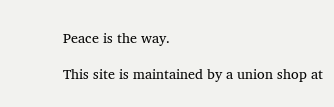Peace is the way.

This site is maintained by a union shop at